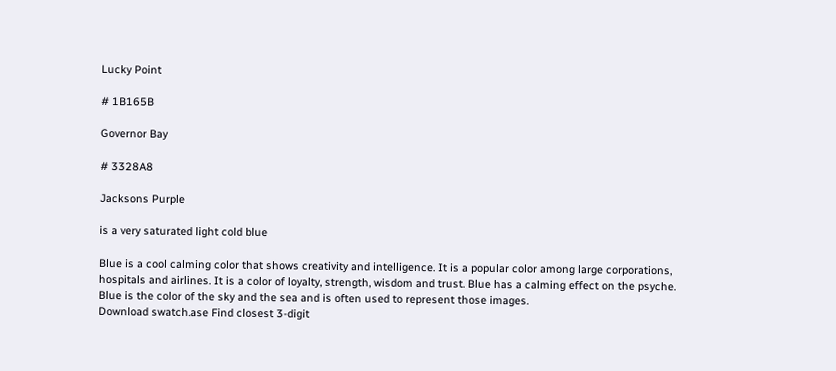Lucky Point

# 1B165B

Governor Bay

# 3328A8

Jacksons Purple

is a very saturated light cold blue

Blue is a cool calming color that shows creativity and intelligence. It is a popular color among large corporations, hospitals and airlines. It is a color of loyalty, strength, wisdom and trust. Blue has a calming effect on the psyche. Blue is the color of the sky and the sea and is often used to represent those images.
Download swatch.ase Find closest 3-digit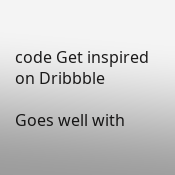code Get inspired on Dribbble

Goes well with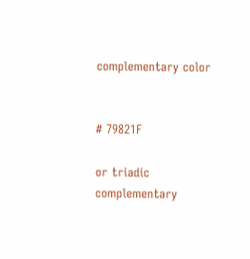complementary color


# 79821F

or triadic complementary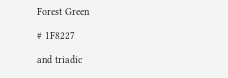Forest Green

# 1F8227

and triadic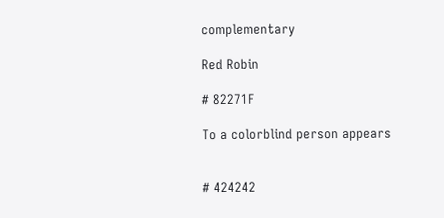complementary

Red Robin

# 82271F

To a colorblind person appears


# 424242